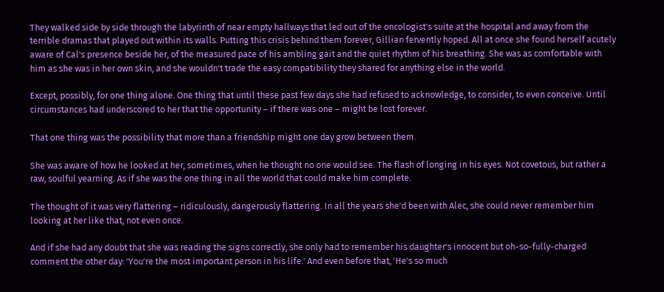They walked side by side through the labyrinth of near empty hallways that led out of the oncologist's suite at the hospital and away from the terrible dramas that played out within its walls. Putting this crisis behind them forever, Gillian fervently hoped. All at once she found herself acutely aware of Cal's presence beside her, of the measured pace of his ambling gait and the quiet rhythm of his breathing. She was as comfortable with him as she was in her own skin, and she wouldn't trade the easy compatibility they shared for anything else in the world.

Except, possibly, for one thing alone. One thing that until these past few days she had refused to acknowledge, to consider, to even conceive. Until circumstances had underscored to her that the opportunity – if there was one – might be lost forever.

That one thing was the possibility that more than a friendship might one day grow between them.

She was aware of how he looked at her, sometimes, when he thought no one would see. The flash of longing in his eyes. Not covetous, but rather a raw, soulful yearning. As if she was the one thing in all the world that could make him complete.

The thought of it was very flattering – ridiculously, dangerously flattering. In all the years she'd been with Alec, she could never remember him looking at her like that, not even once.

And if she had any doubt that she was reading the signs correctly, she only had to remember his daughter's innocent but oh-so-fully-charged comment the other day: 'You're the most important person in his life.' And even before that, 'He's so much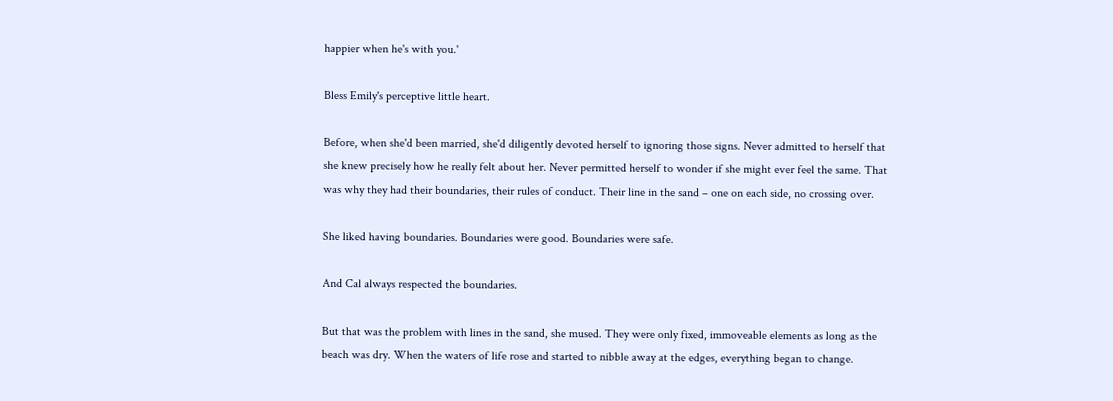happier when he's with you.'

Bless Emily's perceptive little heart.

Before, when she'd been married, she'd diligently devoted herself to ignoring those signs. Never admitted to herself that she knew precisely how he really felt about her. Never permitted herself to wonder if she might ever feel the same. That was why they had their boundaries, their rules of conduct. Their line in the sand – one on each side, no crossing over.

She liked having boundaries. Boundaries were good. Boundaries were safe.

And Cal always respected the boundaries.

But that was the problem with lines in the sand, she mused. They were only fixed, immoveable elements as long as the beach was dry. When the waters of life rose and started to nibble away at the edges, everything began to change.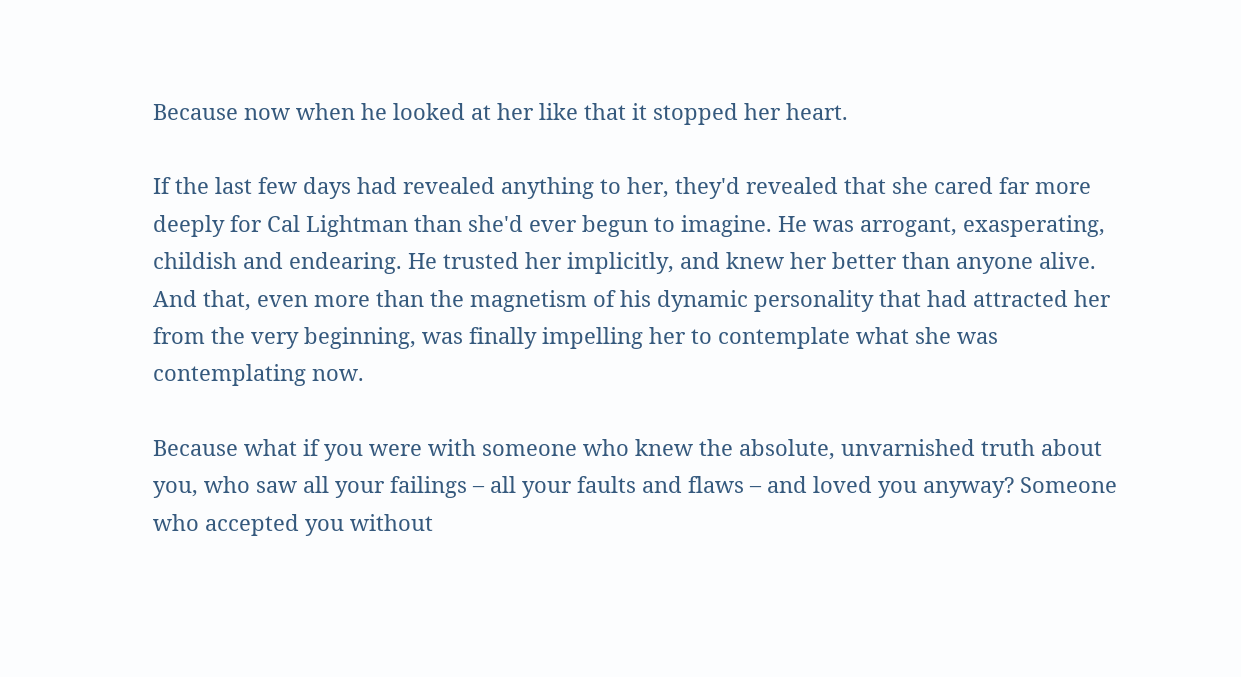Because now when he looked at her like that it stopped her heart.

If the last few days had revealed anything to her, they'd revealed that she cared far more deeply for Cal Lightman than she'd ever begun to imagine. He was arrogant, exasperating, childish and endearing. He trusted her implicitly, and knew her better than anyone alive. And that, even more than the magnetism of his dynamic personality that had attracted her from the very beginning, was finally impelling her to contemplate what she was contemplating now.

Because what if you were with someone who knew the absolute, unvarnished truth about you, who saw all your failings – all your faults and flaws – and loved you anyway? Someone who accepted you without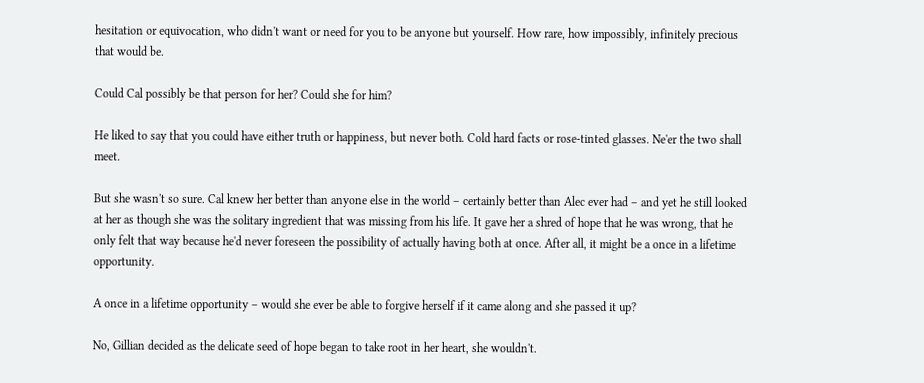hesitation or equivocation, who didn't want or need for you to be anyone but yourself. How rare, how impossibly, infinitely precious that would be.

Could Cal possibly be that person for her? Could she for him?

He liked to say that you could have either truth or happiness, but never both. Cold hard facts or rose-tinted glasses. Ne'er the two shall meet.

But she wasn't so sure. Cal knew her better than anyone else in the world – certainly better than Alec ever had – and yet he still looked at her as though she was the solitary ingredient that was missing from his life. It gave her a shred of hope that he was wrong, that he only felt that way because he'd never foreseen the possibility of actually having both at once. After all, it might be a once in a lifetime opportunity.

A once in a lifetime opportunity – would she ever be able to forgive herself if it came along and she passed it up?

No, Gillian decided as the delicate seed of hope began to take root in her heart, she wouldn't.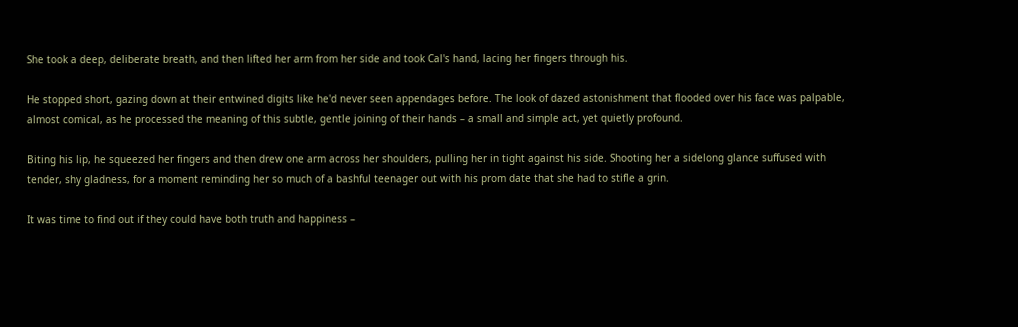She took a deep, deliberate breath, and then lifted her arm from her side and took Cal's hand, lacing her fingers through his.

He stopped short, gazing down at their entwined digits like he'd never seen appendages before. The look of dazed astonishment that flooded over his face was palpable, almost comical, as he processed the meaning of this subtle, gentle joining of their hands – a small and simple act, yet quietly profound.

Biting his lip, he squeezed her fingers and then drew one arm across her shoulders, pulling her in tight against his side. Shooting her a sidelong glance suffused with tender, shy gladness, for a moment reminding her so much of a bashful teenager out with his prom date that she had to stifle a grin.

It was time to find out if they could have both truth and happiness –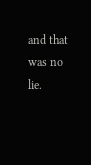and that was no lie.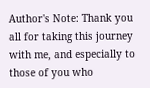Author's Note: Thank you all for taking this journey with me, and especially to those of you who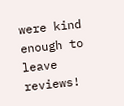were kind enough to leave reviews!